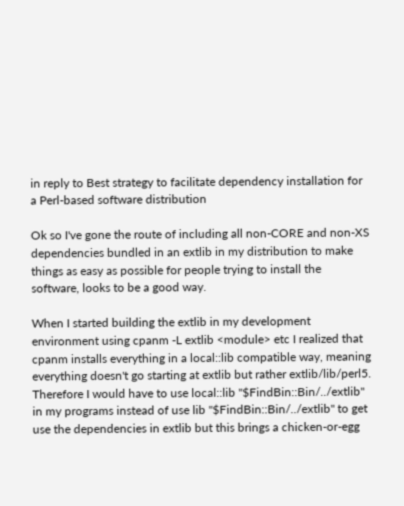in reply to Best strategy to facilitate dependency installation for a Perl-based software distribution

Ok so I've gone the route of including all non-CORE and non-XS dependencies bundled in an extlib in my distribution to make things as easy as possible for people trying to install the software, looks to be a good way.

When I started building the extlib in my development environment using cpanm -L extlib <module> etc I realized that cpanm installs everything in a local::lib compatible way, meaning everything doesn't go starting at extlib but rather extlib/lib/perl5. Therefore I would have to use local::lib "$FindBin::Bin/../extlib" in my programs instead of use lib "$FindBin::Bin/../extlib" to get use the dependencies in extlib but this brings a chicken-or-egg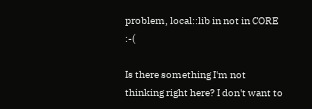problem, local::lib in not in CORE :-(

Is there something I'm not thinking right here? I don't want to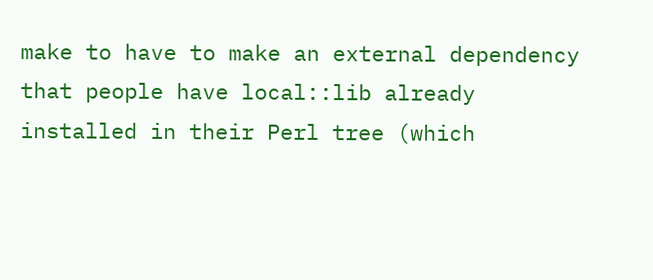make to have to make an external dependency that people have local::lib already installed in their Perl tree (which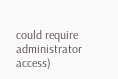could require administrator access)